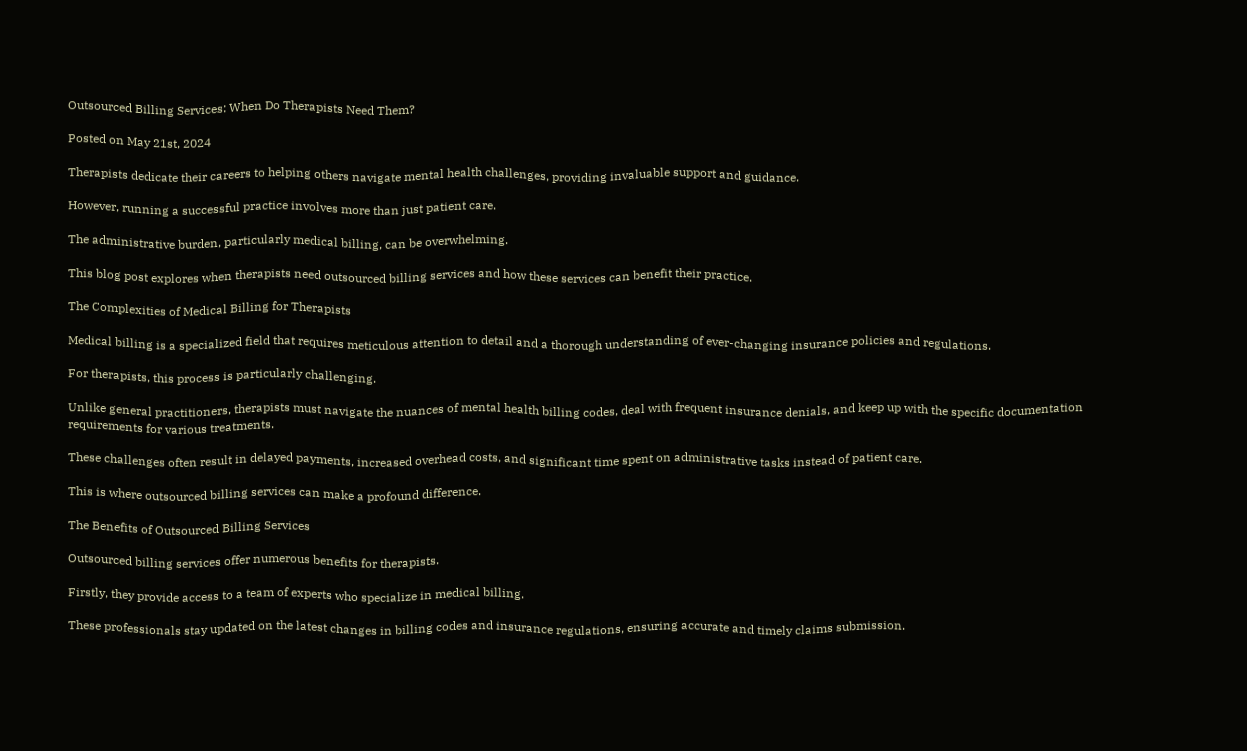Outsourced Billing Services: When Do Therapists Need Them?

Posted on May 21st, 2024

Therapists dedicate their careers to helping others navigate mental health challenges, providing invaluable support and guidance.

However, running a successful practice involves more than just patient care.

The administrative burden, particularly medical billing, can be overwhelming.

This blog post explores when therapists need outsourced billing services and how these services can benefit their practice.

The Complexities of Medical Billing for Therapists

Medical billing is a specialized field that requires meticulous attention to detail and a thorough understanding of ever-changing insurance policies and regulations.

For therapists, this process is particularly challenging.

Unlike general practitioners, therapists must navigate the nuances of mental health billing codes, deal with frequent insurance denials, and keep up with the specific documentation requirements for various treatments.

These challenges often result in delayed payments, increased overhead costs, and significant time spent on administrative tasks instead of patient care.

This is where outsourced billing services can make a profound difference.

The Benefits of Outsourced Billing Services

Outsourced billing services offer numerous benefits for therapists.

Firstly, they provide access to a team of experts who specialize in medical billing.

These professionals stay updated on the latest changes in billing codes and insurance regulations, ensuring accurate and timely claims submission.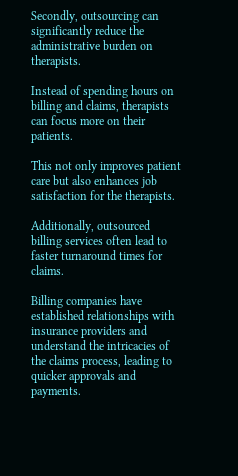Secondly, outsourcing can significantly reduce the administrative burden on therapists.

Instead of spending hours on billing and claims, therapists can focus more on their patients.

This not only improves patient care but also enhances job satisfaction for the therapists.

Additionally, outsourced billing services often lead to faster turnaround times for claims.

Billing companies have established relationships with insurance providers and understand the intricacies of the claims process, leading to quicker approvals and payments.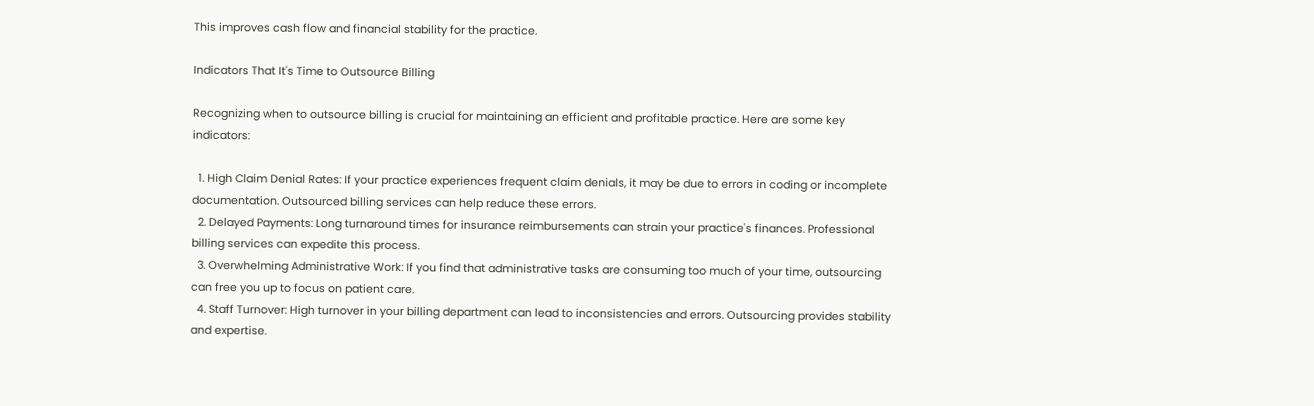This improves cash flow and financial stability for the practice.

Indicators That It's Time to Outsource Billing

Recognizing when to outsource billing is crucial for maintaining an efficient and profitable practice. Here are some key indicators:

  1. High Claim Denial Rates: If your practice experiences frequent claim denials, it may be due to errors in coding or incomplete documentation. Outsourced billing services can help reduce these errors.
  2. Delayed Payments: Long turnaround times for insurance reimbursements can strain your practice's finances. Professional billing services can expedite this process.
  3. Overwhelming Administrative Work: If you find that administrative tasks are consuming too much of your time, outsourcing can free you up to focus on patient care.
  4. Staff Turnover: High turnover in your billing department can lead to inconsistencies and errors. Outsourcing provides stability and expertise.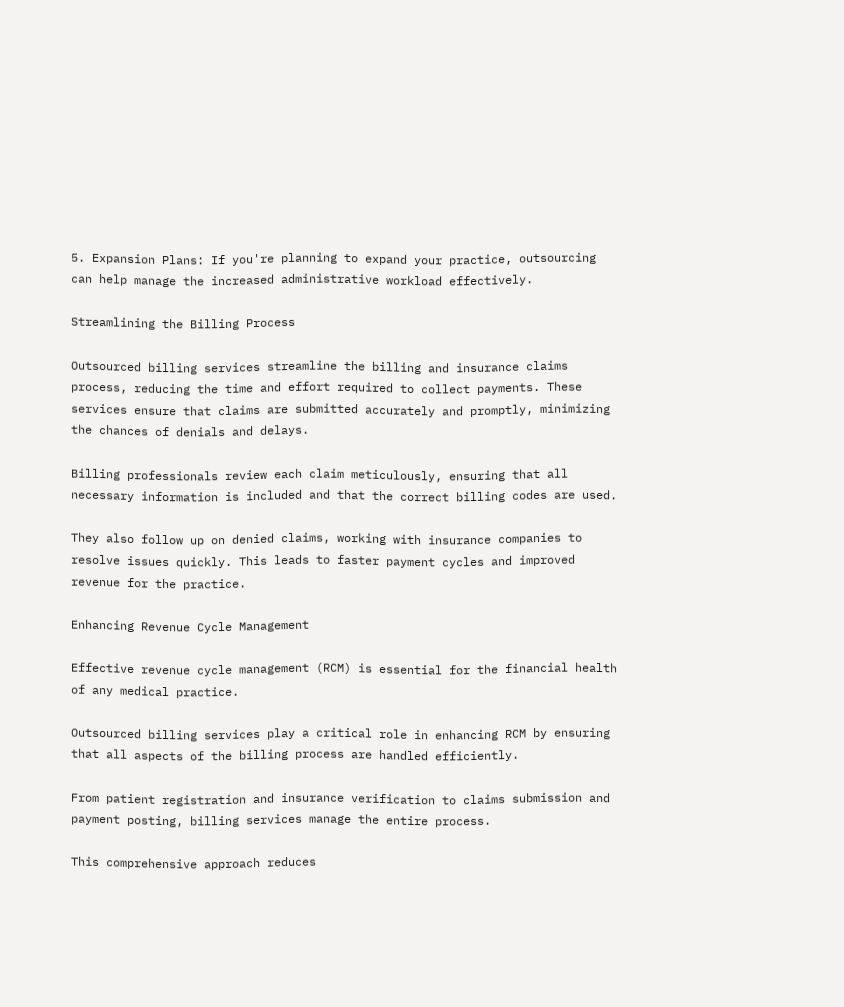5. Expansion Plans: If you're planning to expand your practice, outsourcing can help manage the increased administrative workload effectively.

Streamlining the Billing Process

Outsourced billing services streamline the billing and insurance claims process, reducing the time and effort required to collect payments. These services ensure that claims are submitted accurately and promptly, minimizing the chances of denials and delays.

Billing professionals review each claim meticulously, ensuring that all necessary information is included and that the correct billing codes are used.

They also follow up on denied claims, working with insurance companies to resolve issues quickly. This leads to faster payment cycles and improved revenue for the practice.

Enhancing Revenue Cycle Management

Effective revenue cycle management (RCM) is essential for the financial health of any medical practice.

Outsourced billing services play a critical role in enhancing RCM by ensuring that all aspects of the billing process are handled efficiently.

From patient registration and insurance verification to claims submission and payment posting, billing services manage the entire process.

This comprehensive approach reduces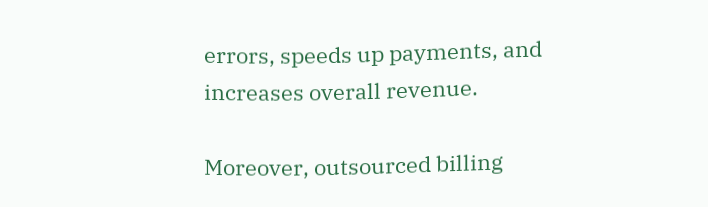errors, speeds up payments, and increases overall revenue.

Moreover, outsourced billing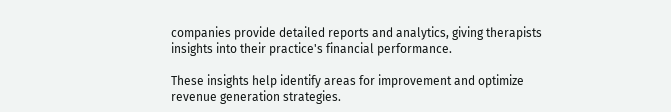companies provide detailed reports and analytics, giving therapists insights into their practice's financial performance.

These insights help identify areas for improvement and optimize revenue generation strategies.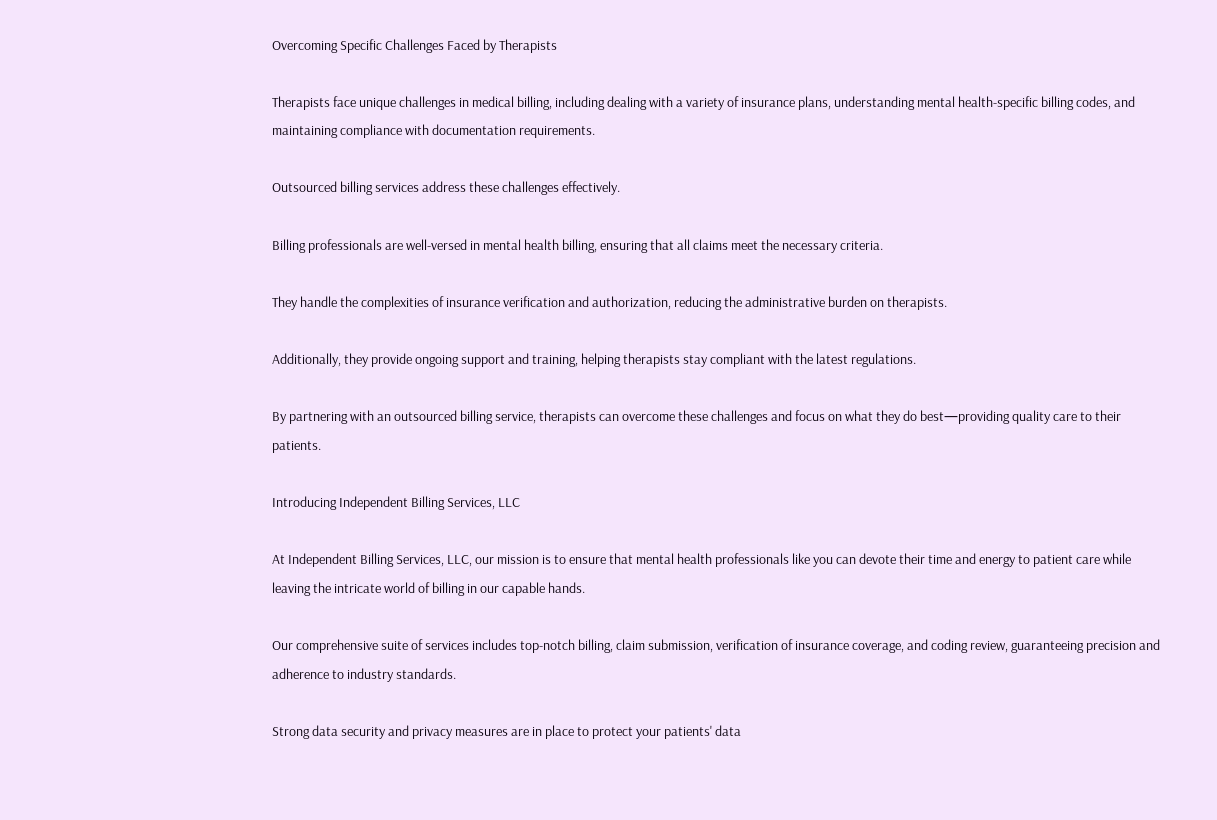Overcoming Specific Challenges Faced by Therapists

Therapists face unique challenges in medical billing, including dealing with a variety of insurance plans, understanding mental health-specific billing codes, and maintaining compliance with documentation requirements.

Outsourced billing services address these challenges effectively.

Billing professionals are well-versed in mental health billing, ensuring that all claims meet the necessary criteria.

They handle the complexities of insurance verification and authorization, reducing the administrative burden on therapists.

Additionally, they provide ongoing support and training, helping therapists stay compliant with the latest regulations.

By partnering with an outsourced billing service, therapists can overcome these challenges and focus on what they do best—providing quality care to their patients.

Introducing Independent Billing Services, LLC

At Independent Billing Services, LLC, our mission is to ensure that mental health professionals like you can devote their time and energy to patient care while leaving the intricate world of billing in our capable hands.

Our comprehensive suite of services includes top-notch billing, claim submission, verification of insurance coverage, and coding review, guaranteeing precision and adherence to industry standards.

Strong data security and privacy measures are in place to protect your patients' data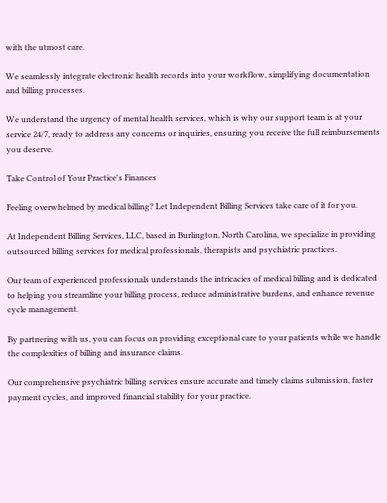with the utmost care.

We seamlessly integrate electronic health records into your workflow, simplifying documentation and billing processes.

We understand the urgency of mental health services, which is why our support team is at your service 24/7, ready to address any concerns or inquiries, ensuring you receive the full reimbursements you deserve.

Take Control of Your Practice's Finances

Feeling overwhelmed by medical billing? Let Independent Billing Services take care of it for you.

At Independent Billing Services, LLC, based in Burlington, North Carolina, we specialize in providing outsourced billing services for medical professionals, therapists and psychiatric practices.

Our team of experienced professionals understands the intricacies of medical billing and is dedicated to helping you streamline your billing process, reduce administrative burdens, and enhance revenue cycle management.

By partnering with us, you can focus on providing exceptional care to your patients while we handle the complexities of billing and insurance claims.

Our comprehensive psychiatric billing services ensure accurate and timely claims submission, faster payment cycles, and improved financial stability for your practice.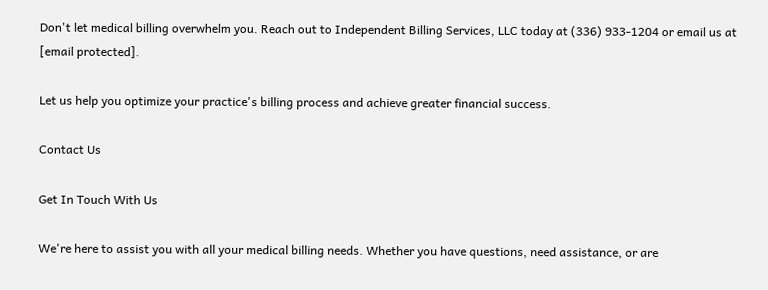Don't let medical billing overwhelm you. Reach out to Independent Billing Services, LLC today at (336) 933-1204 or email us at [email protected].

Let us help you optimize your practice's billing process and achieve greater financial success.

Contact Us

Get In Touch With Us

We're here to assist you with all your medical billing needs. Whether you have questions, need assistance, or are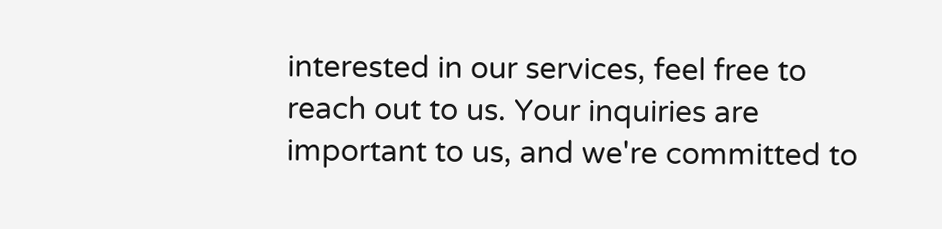interested in our services, feel free to reach out to us. Your inquiries are important to us, and we're committed to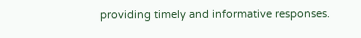providing timely and informative responses.